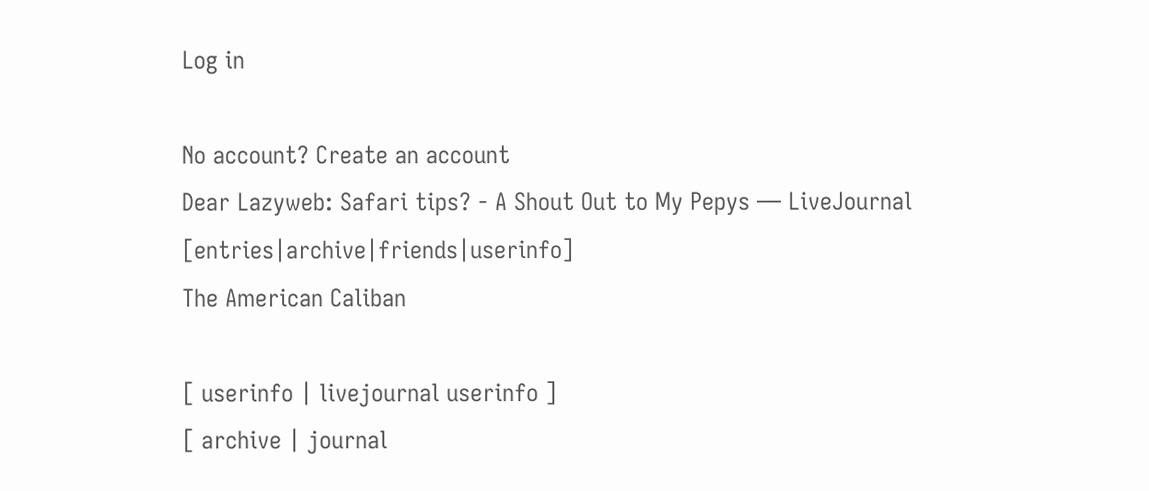Log in

No account? Create an account
Dear Lazyweb: Safari tips? - A Shout Out to My Pepys — LiveJournal [entries|archive|friends|userinfo]
The American Caliban

[ userinfo | livejournal userinfo ]
[ archive | journal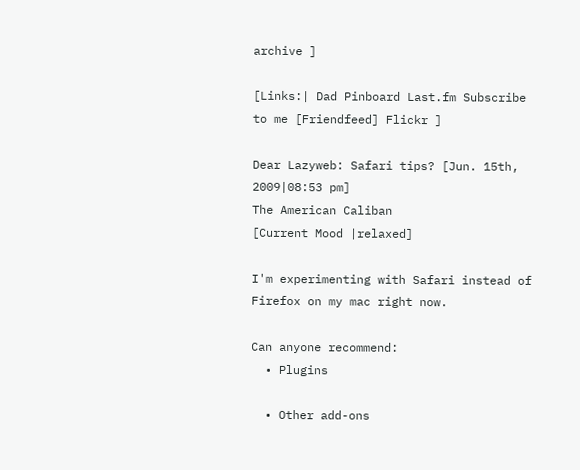archive ]

[Links:| Dad Pinboard Last.fm Subscribe to me [Friendfeed] Flickr ]

Dear Lazyweb: Safari tips? [Jun. 15th, 2009|08:53 pm]
The American Caliban
[Current Mood |relaxed]

I'm experimenting with Safari instead of Firefox on my mac right now.

Can anyone recommend:
  • Plugins

  • Other add-ons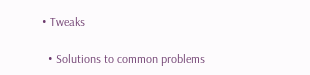• Tweaks

  • Solutions to common problems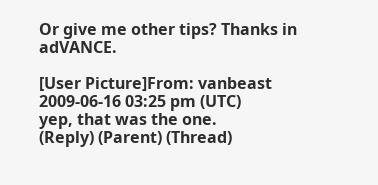Or give me other tips? Thanks in adVANCE.

[User Picture]From: vanbeast
2009-06-16 03:25 pm (UTC)
yep, that was the one.
(Reply) (Parent) (Thread)